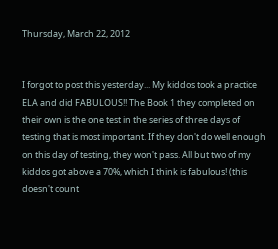Thursday, March 22, 2012


I forgot to post this yesterday... My kiddos took a practice ELA and did FABULOUS!! The Book 1 they completed on their own is the one test in the series of three days of testing that is most important. If they don't do well enough on this day of testing, they won't pass. All but two of my kiddos got above a 70%, which I think is fabulous! (this doesn't count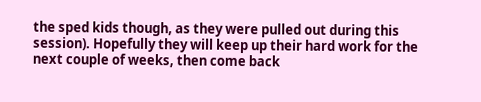the sped kids though, as they were pulled out during this session). Hopefully they will keep up their hard work for the next couple of weeks, then come back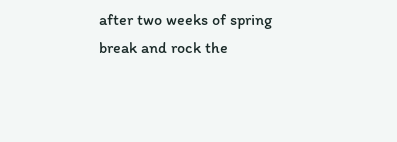after two weeks of spring break and rock the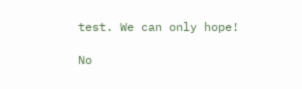test. We can only hope!

No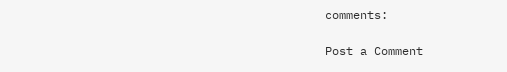comments:

Post a Comment